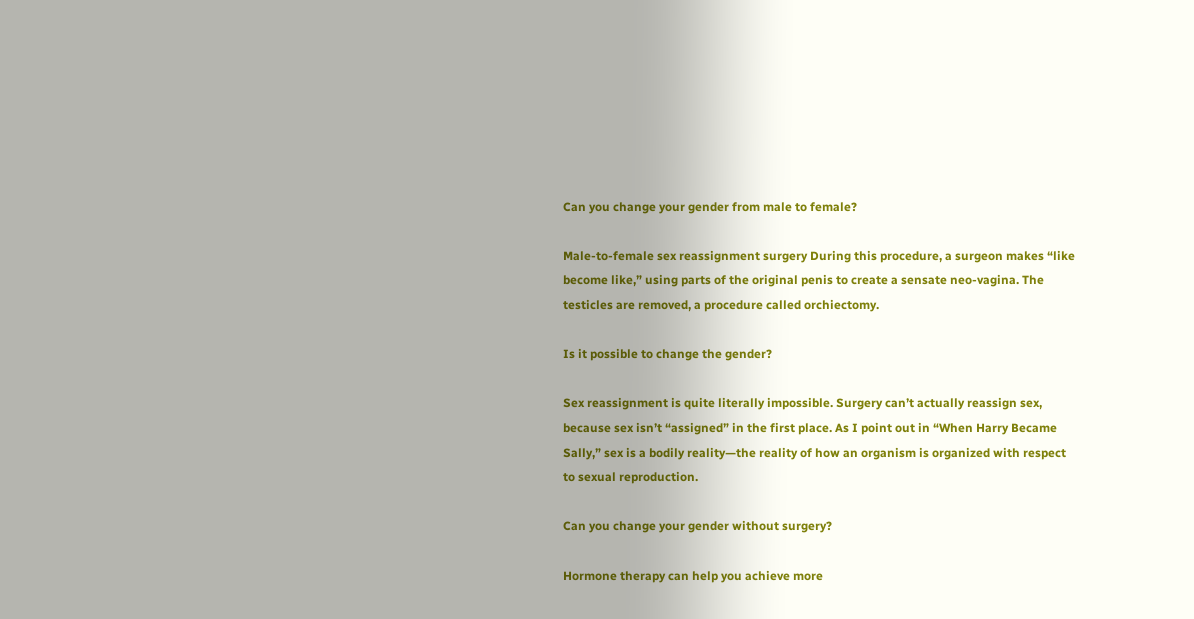Can you change your gender from male to female?

Male-to-female sex reassignment surgery During this procedure, a surgeon makes “like become like,” using parts of the original penis to create a sensate neo-vagina. The testicles are removed, a procedure called orchiectomy.

Is it possible to change the gender?

Sex reassignment is quite literally impossible. Surgery can’t actually reassign sex, because sex isn’t “assigned” in the first place. As I point out in “When Harry Became Sally,” sex is a bodily reality—the reality of how an organism is organized with respect to sexual reproduction.

Can you change your gender without surgery?

Hormone therapy can help you achieve more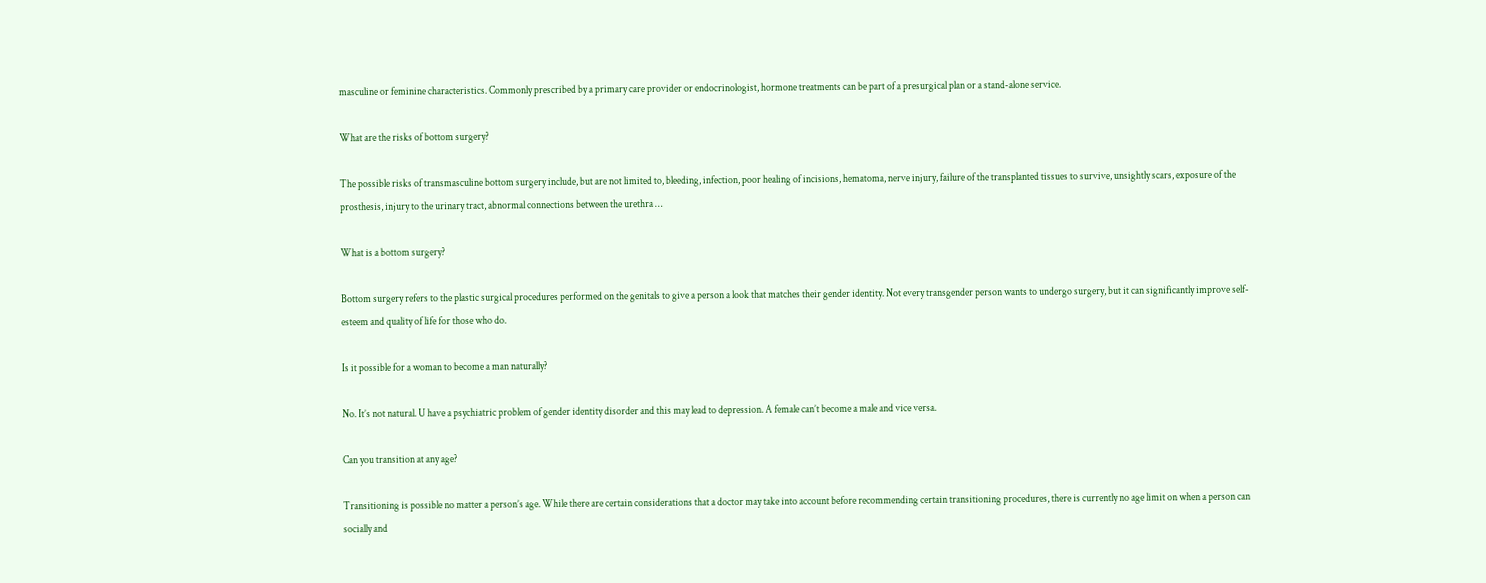masculine or feminine characteristics. Commonly prescribed by a primary care provider or endocrinologist, hormone treatments can be part of a presurgical plan or a stand-alone service.

What are the risks of bottom surgery?

The possible risks of transmasculine bottom surgery include, but are not limited to, bleeding, infection, poor healing of incisions, hematoma, nerve injury, failure of the transplanted tissues to survive, unsightly scars, exposure of the prosthesis, injury to the urinary tract, abnormal connections between the urethra …

What is a bottom surgery?

Bottom surgery refers to the plastic surgical procedures performed on the genitals to give a person a look that matches their gender identity. Not every transgender person wants to undergo surgery, but it can significantly improve self-esteem and quality of life for those who do.

Is it possible for a woman to become a man naturally?

No. It’s not natural. U have a psychiatric problem of gender identity disorder and this may lead to depression. A female can’t become a male and vice versa.

Can you transition at any age?

Transitioning is possible no matter a person’s age. While there are certain considerations that a doctor may take into account before recommending certain transitioning procedures, there is currently no age limit on when a person can socially and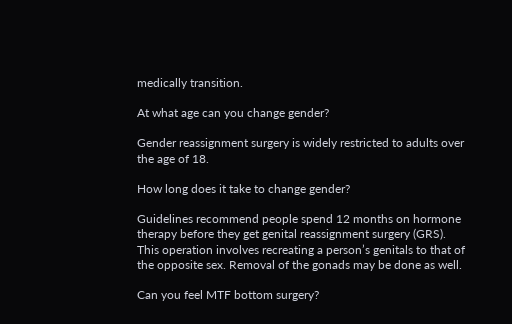medically transition.

At what age can you change gender?

Gender reassignment surgery is widely restricted to adults over the age of 18.

How long does it take to change gender?

Guidelines recommend people spend 12 months on hormone therapy before they get genital reassignment surgery (GRS). This operation involves recreating a person’s genitals to that of the opposite sex. Removal of the gonads may be done as well.

Can you feel MTF bottom surgery?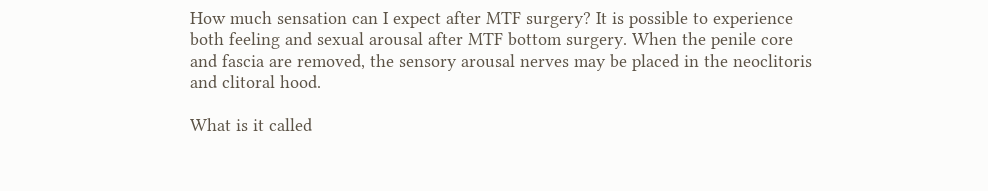How much sensation can I expect after MTF surgery? It is possible to experience both feeling and sexual arousal after MTF bottom surgery. When the penile core and fascia are removed, the sensory arousal nerves may be placed in the neoclitoris and clitoral hood.

What is it called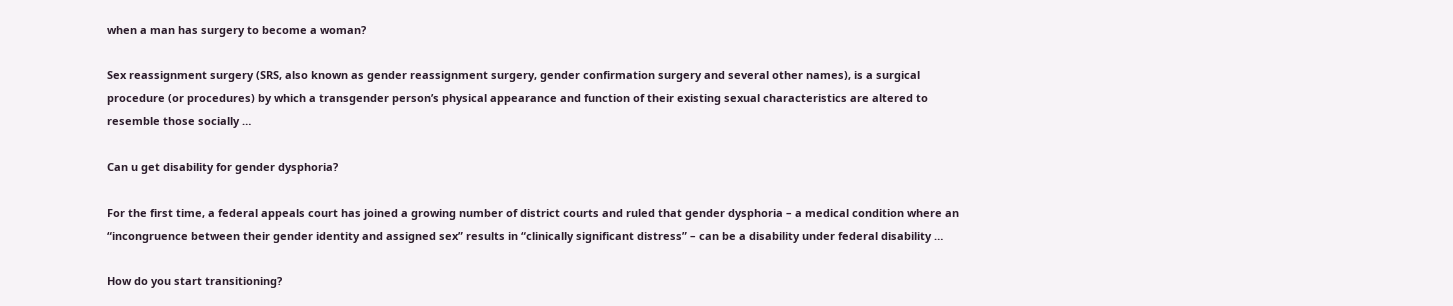when a man has surgery to become a woman?

Sex reassignment surgery (SRS, also known as gender reassignment surgery, gender confirmation surgery and several other names), is a surgical procedure (or procedures) by which a transgender person’s physical appearance and function of their existing sexual characteristics are altered to resemble those socially …

Can u get disability for gender dysphoria?

For the first time, a federal appeals court has joined a growing number of district courts and ruled that gender dysphoria – a medical condition where an “incongruence between their gender identity and assigned sex” results in “clinically significant distress” – can be a disability under federal disability …

How do you start transitioning?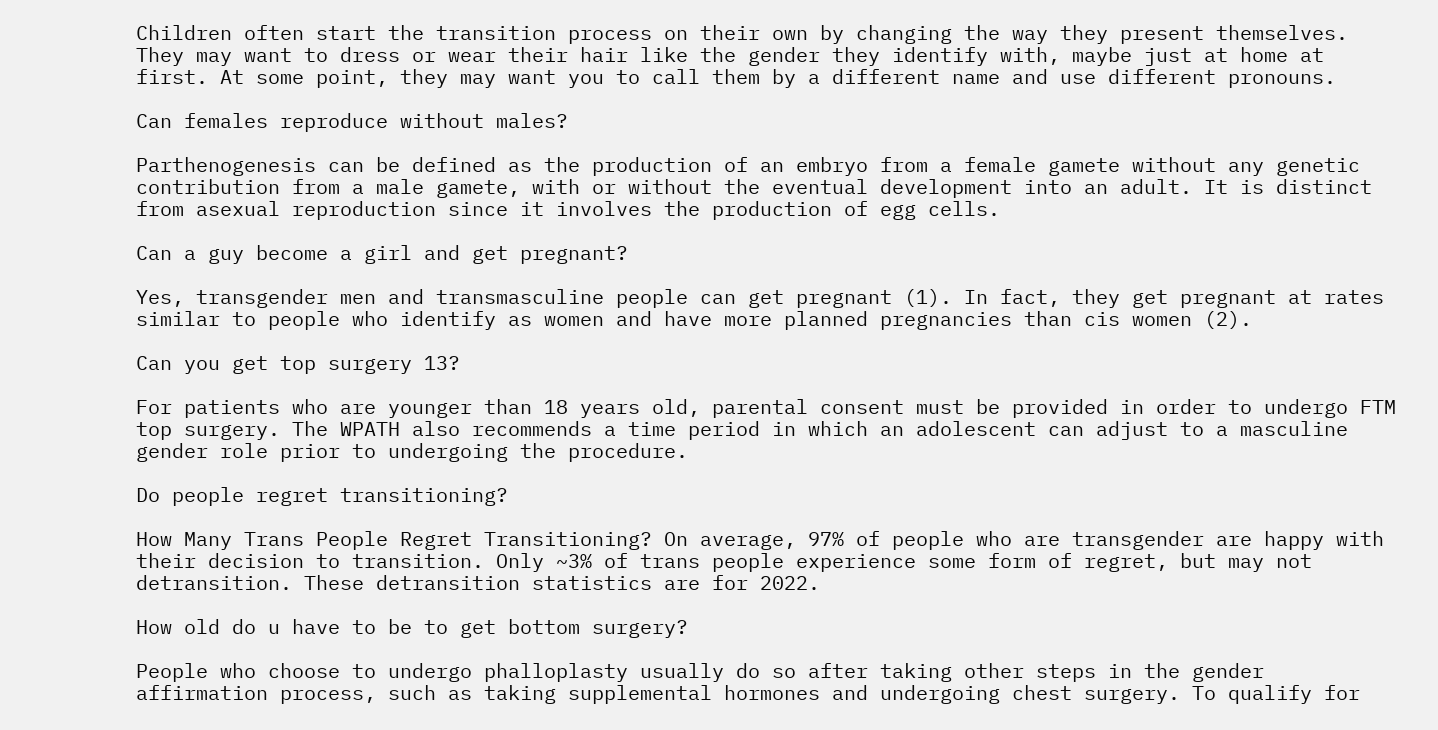Children often start the transition process on their own by changing the way they present themselves. They may want to dress or wear their hair like the gender they identify with, maybe just at home at first. At some point, they may want you to call them by a different name and use different pronouns.

Can females reproduce without males?

Parthenogenesis can be defined as the production of an embryo from a female gamete without any genetic contribution from a male gamete, with or without the eventual development into an adult. It is distinct from asexual reproduction since it involves the production of egg cells.

Can a guy become a girl and get pregnant?

Yes, transgender men and transmasculine people can get pregnant (1). In fact, they get pregnant at rates similar to people who identify as women and have more planned pregnancies than cis women (2).

Can you get top surgery 13?

For patients who are younger than 18 years old, parental consent must be provided in order to undergo FTM top surgery. The WPATH also recommends a time period in which an adolescent can adjust to a masculine gender role prior to undergoing the procedure.

Do people regret transitioning?

How Many Trans People Regret Transitioning? On average, 97% of people who are transgender are happy with their decision to transition. Only ~3% of trans people experience some form of regret, but may not detransition. These detransition statistics are for 2022.

How old do u have to be to get bottom surgery?

People who choose to undergo phalloplasty usually do so after taking other steps in the gender affirmation process, such as taking supplemental hormones and undergoing chest surgery. To qualify for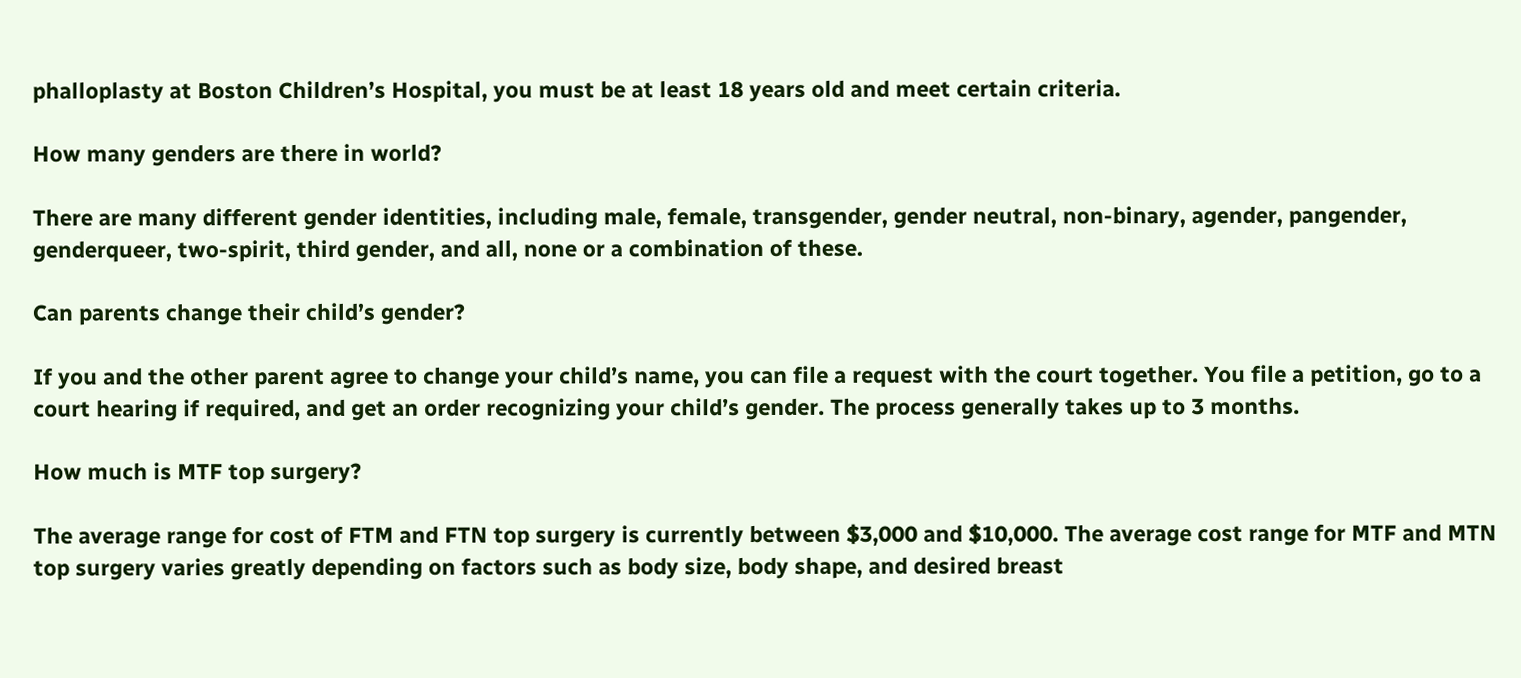phalloplasty at Boston Children’s Hospital, you must be at least 18 years old and meet certain criteria.

How many genders are there in world?

There are many different gender identities, including male, female, transgender, gender neutral, non-binary, agender, pangender, genderqueer, two-spirit, third gender, and all, none or a combination of these.

Can parents change their child’s gender?

If you and the other parent agree to change your child’s name, you can file a request with the court together. You file a petition, go to a court hearing if required, and get an order recognizing your child’s gender. The process generally takes up to 3 months.

How much is MTF top surgery?

The average range for cost of FTM and FTN top surgery is currently between $3,000 and $10,000. The average cost range for MTF and MTN top surgery varies greatly depending on factors such as body size, body shape, and desired breast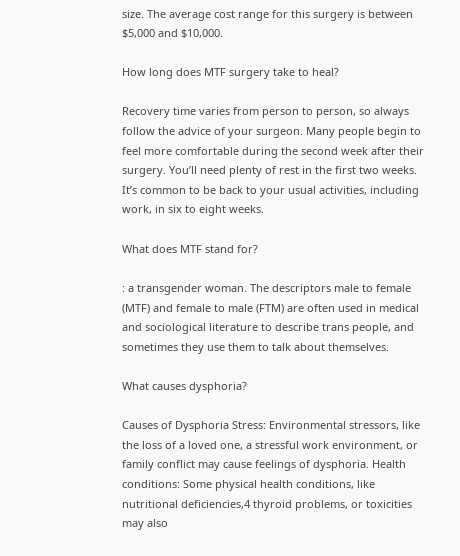size. The average cost range for this surgery is between $5,000 and $10,000.

How long does MTF surgery take to heal?

Recovery time varies from person to person, so always follow the advice of your surgeon. Many people begin to feel more comfortable during the second week after their surgery. You’ll need plenty of rest in the first two weeks. It’s common to be back to your usual activities, including work, in six to eight weeks.

What does MTF stand for?

: a transgender woman. The descriptors male to female (MTF) and female to male (FTM) are often used in medical and sociological literature to describe trans people, and sometimes they use them to talk about themselves.

What causes dysphoria?

Causes of Dysphoria Stress: Environmental stressors, like the loss of a loved one, a stressful work environment, or family conflict may cause feelings of dysphoria. Health conditions: Some physical health conditions, like nutritional deficiencies,4 thyroid problems, or toxicities may also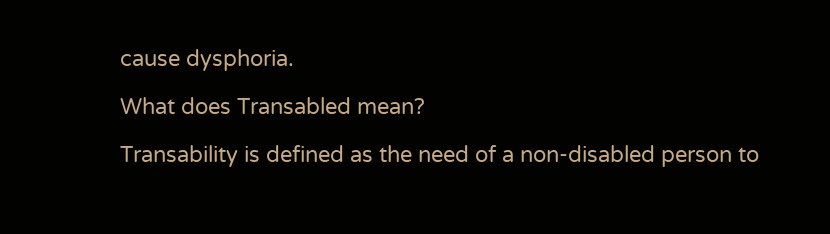cause dysphoria.

What does Transabled mean?

Transability is defined as the need of a non-disabled person to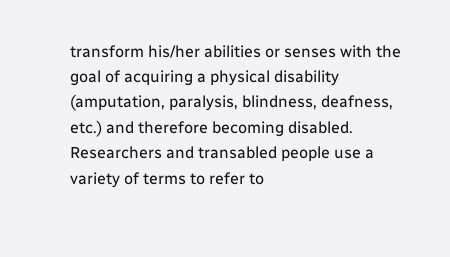transform his/her abilities or senses with the goal of acquiring a physical disability (amputation, paralysis, blindness, deafness, etc.) and therefore becoming disabled. Researchers and transabled people use a variety of terms to refer to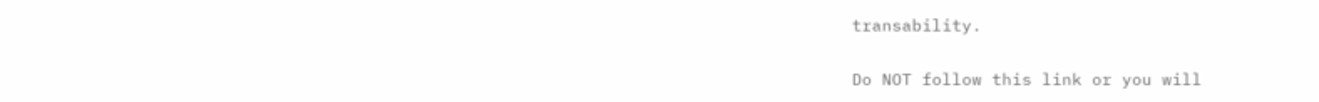transability.

Do NOT follow this link or you will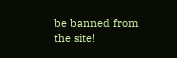be banned from the site!